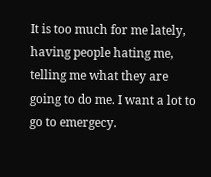It is too much for me lately, having people hating me, telling me what they are going to do me. I want a lot to go to emergecy.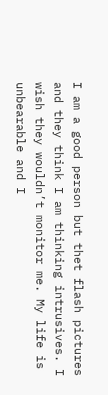I am a good person but thet flash pictures and they think I am thinking intrusives. I wish they wouldn’t monitor me. My life is unbearable and I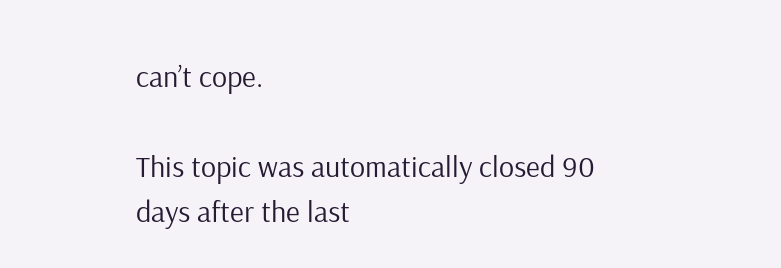can’t cope.

This topic was automatically closed 90 days after the last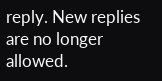reply. New replies are no longer allowed.